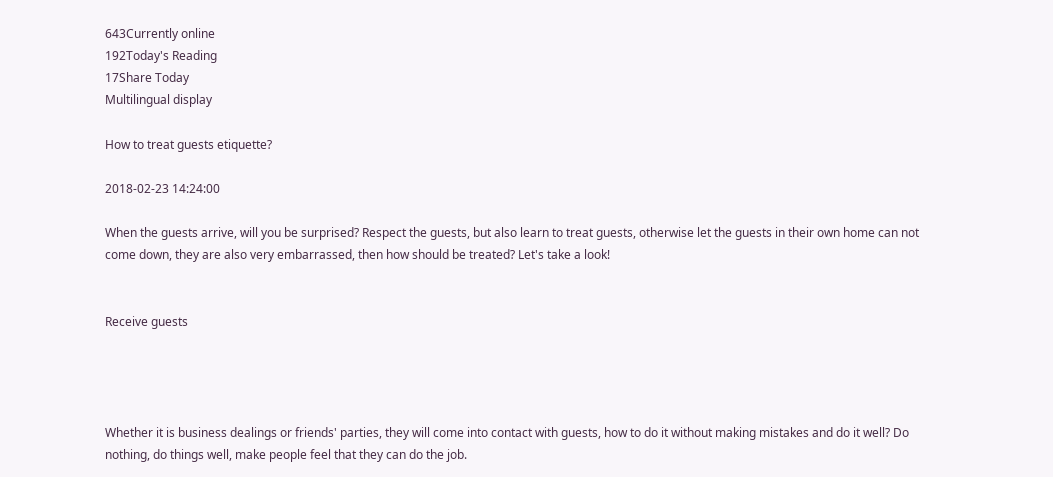643Currently online
192Today's Reading
17Share Today
Multilingual display

How to treat guests etiquette?

2018-02-23 14:24:00

When the guests arrive, will you be surprised? Respect the guests, but also learn to treat guests, otherwise let the guests in their own home can not come down, they are also very embarrassed, then how should be treated? Let's take a look!


Receive guests




Whether it is business dealings or friends' parties, they will come into contact with guests, how to do it without making mistakes and do it well? Do nothing, do things well, make people feel that they can do the job.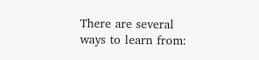There are several ways to learn from: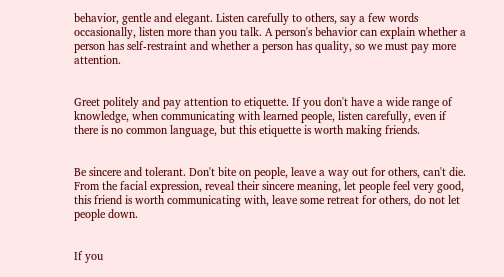behavior, gentle and elegant. Listen carefully to others, say a few words occasionally, listen more than you talk. A person's behavior can explain whether a person has self-restraint and whether a person has quality, so we must pay more attention.


Greet politely and pay attention to etiquette. If you don't have a wide range of knowledge, when communicating with learned people, listen carefully, even if there is no common language, but this etiquette is worth making friends.


Be sincere and tolerant. Don't bite on people, leave a way out for others, can't die. From the facial expression, reveal their sincere meaning, let people feel very good, this friend is worth communicating with, leave some retreat for others, do not let people down.


If you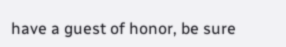have a guest of honor, be sure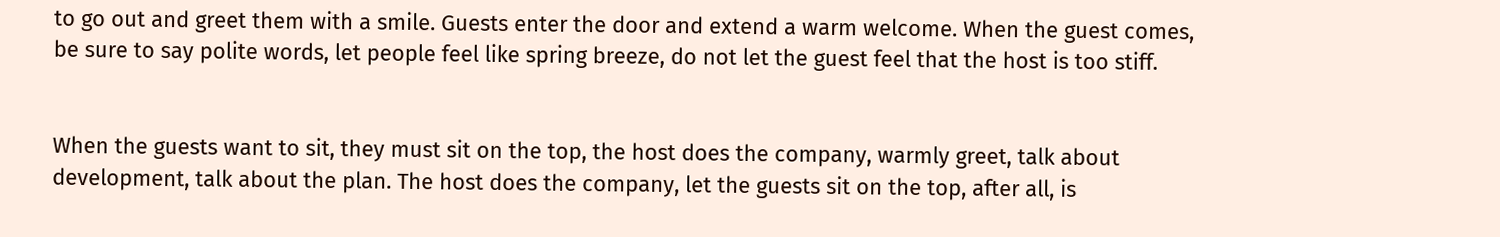to go out and greet them with a smile. Guests enter the door and extend a warm welcome. When the guest comes, be sure to say polite words, let people feel like spring breeze, do not let the guest feel that the host is too stiff.


When the guests want to sit, they must sit on the top, the host does the company, warmly greet, talk about development, talk about the plan. The host does the company, let the guests sit on the top, after all, is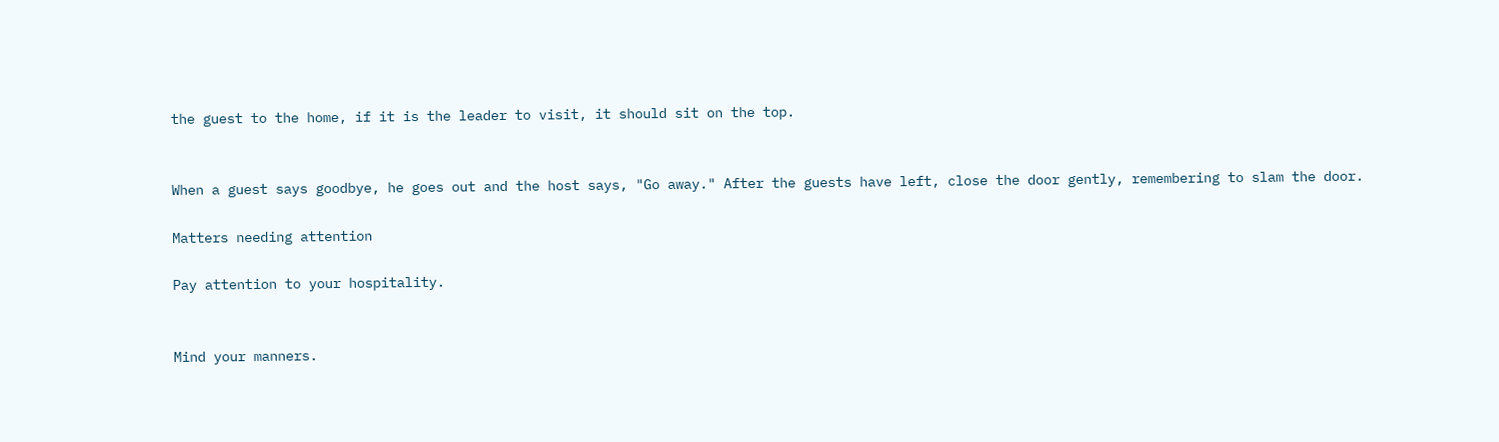the guest to the home, if it is the leader to visit, it should sit on the top.


When a guest says goodbye, he goes out and the host says, "Go away." After the guests have left, close the door gently, remembering to slam the door.

Matters needing attention

Pay attention to your hospitality.


Mind your manners.